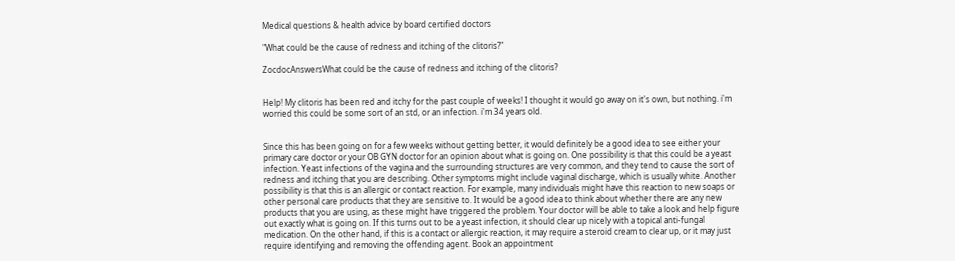Medical questions & health advice by board certified doctors

"What could be the cause of redness and itching of the clitoris?"

ZocdocAnswersWhat could be the cause of redness and itching of the clitoris?


Help! My clitoris has been red and itchy for the past couple of weeks! I thought it would go away on it's own, but nothing. i'm worried this could be some sort of an std, or an infection. i'm 34 years old.


Since this has been going on for a few weeks without getting better, it would definitely be a good idea to see either your primary care doctor or your OB GYN doctor for an opinion about what is going on. One possibility is that this could be a yeast infection. Yeast infections of the vagina and the surrounding structures are very common, and they tend to cause the sort of redness and itching that you are describing. Other symptoms might include vaginal discharge, which is usually white. Another possibility is that this is an allergic or contact reaction. For example, many individuals might have this reaction to new soaps or other personal care products that they are sensitive to. It would be a good idea to think about whether there are any new products that you are using, as these might have triggered the problem. Your doctor will be able to take a look and help figure out exactly what is going on. If this turns out to be a yeast infection, it should clear up nicely with a topical anti-fungal medication. On the other hand, if this is a contact or allergic reaction, it may require a steroid cream to clear up, or it may just require identifying and removing the offending agent. Book an appointment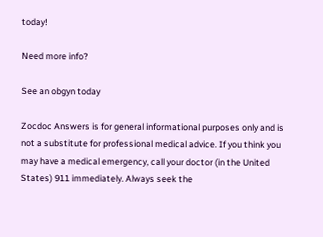today!

Need more info?

See an obgyn today

Zocdoc Answers is for general informational purposes only and is not a substitute for professional medical advice. If you think you may have a medical emergency, call your doctor (in the United States) 911 immediately. Always seek the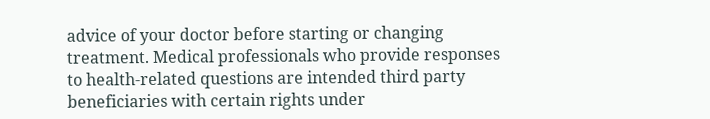advice of your doctor before starting or changing treatment. Medical professionals who provide responses to health-related questions are intended third party beneficiaries with certain rights under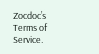Zocdoc’s Terms of Service.